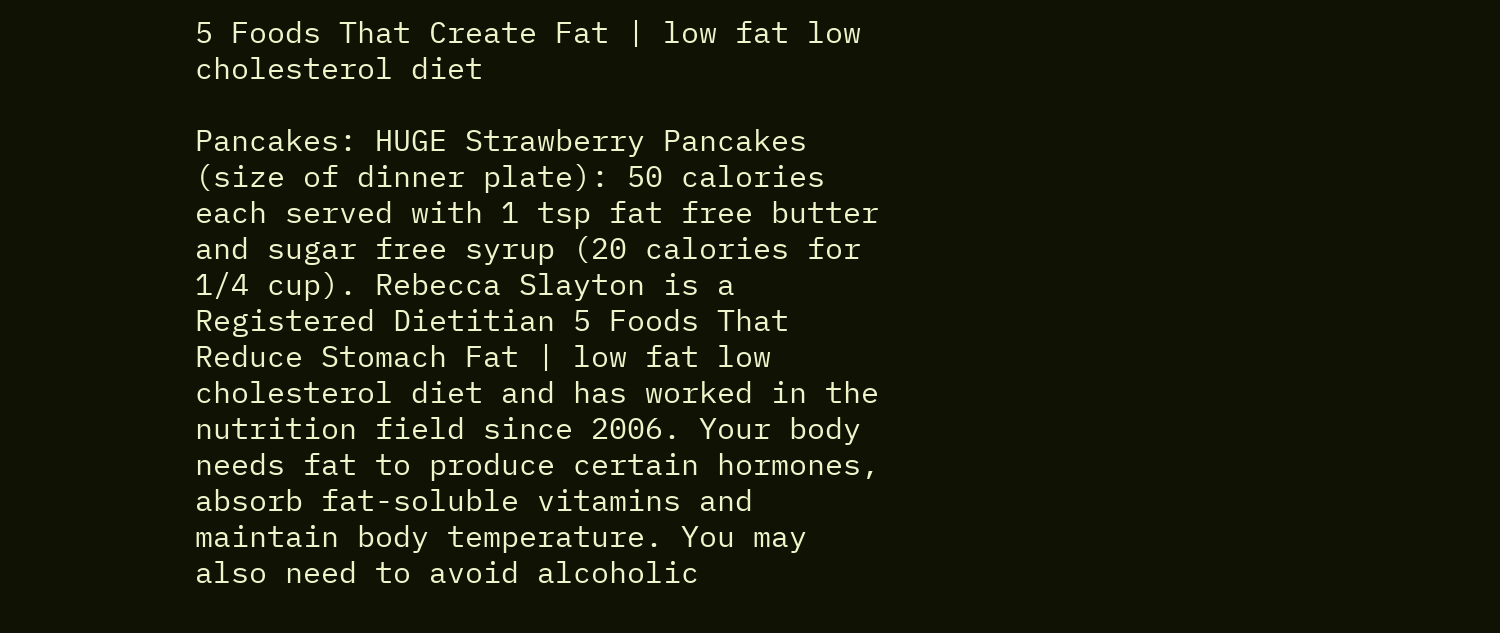5 Foods That Create Fat | low fat low cholesterol diet

Pancakes: HUGE Strawberry Pancakes (size of dinner plate): 50 calories each served with 1 tsp fat free butter and sugar free syrup (20 calories for 1/4 cup). Rebecca Slayton is a Registered Dietitian 5 Foods That Reduce Stomach Fat | low fat low cholesterol diet and has worked in the nutrition field since 2006. Your body needs fat to produce certain hormones, absorb fat-soluble vitamins and maintain body temperature. You may also need to avoid alcoholic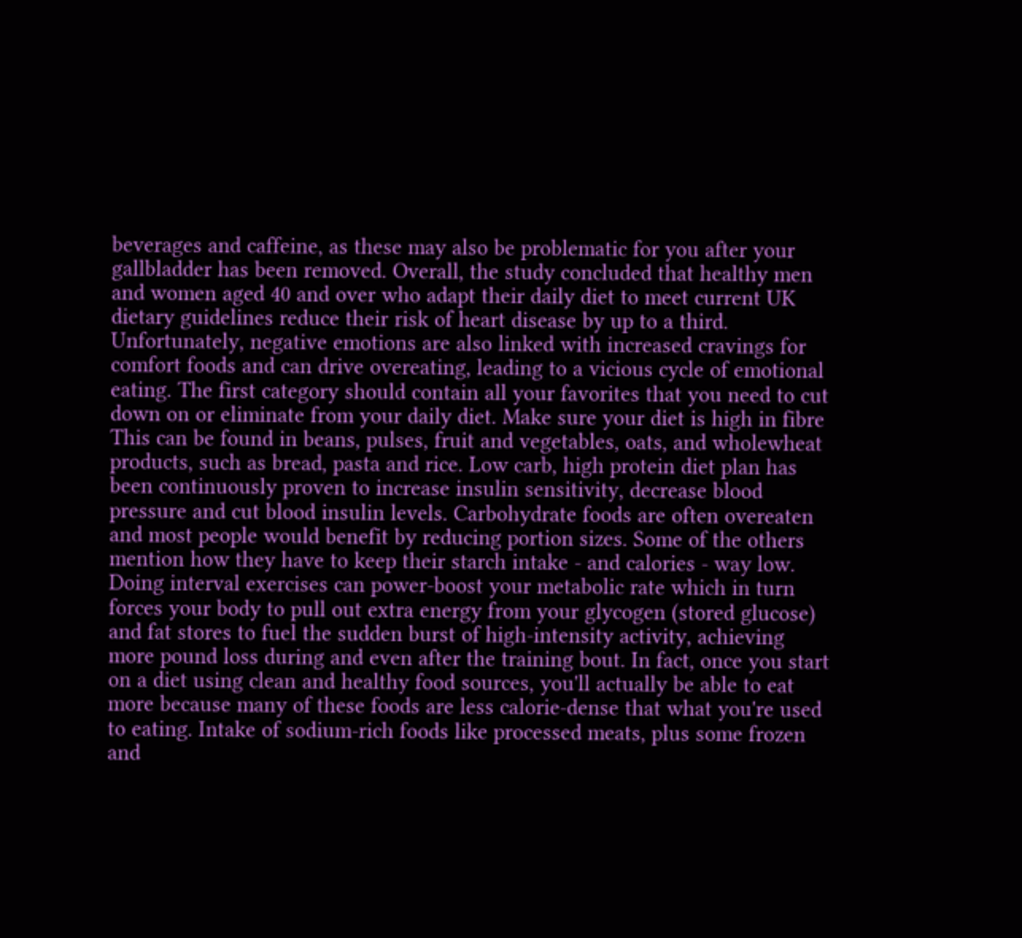beverages and caffeine, as these may also be problematic for you after your gallbladder has been removed. Overall, the study concluded that healthy men and women aged 40 and over who adapt their daily diet to meet current UK dietary guidelines reduce their risk of heart disease by up to a third. Unfortunately, negative emotions are also linked with increased cravings for comfort foods and can drive overeating, leading to a vicious cycle of emotional eating. The first category should contain all your favorites that you need to cut down on or eliminate from your daily diet. Make sure your diet is high in fibre This can be found in beans, pulses, fruit and vegetables, oats, and wholewheat products, such as bread, pasta and rice. Low carb, high protein diet plan has been continuously proven to increase insulin sensitivity, decrease blood pressure and cut blood insulin levels. Carbohydrate foods are often overeaten and most people would benefit by reducing portion sizes. Some of the others mention how they have to keep their starch intake - and calories - way low. Doing interval exercises can power-boost your metabolic rate which in turn forces your body to pull out extra energy from your glycogen (stored glucose) and fat stores to fuel the sudden burst of high-intensity activity, achieving more pound loss during and even after the training bout. In fact, once you start on a diet using clean and healthy food sources, you'll actually be able to eat more because many of these foods are less calorie-dense that what you're used to eating. Intake of sodium-rich foods like processed meats, plus some frozen and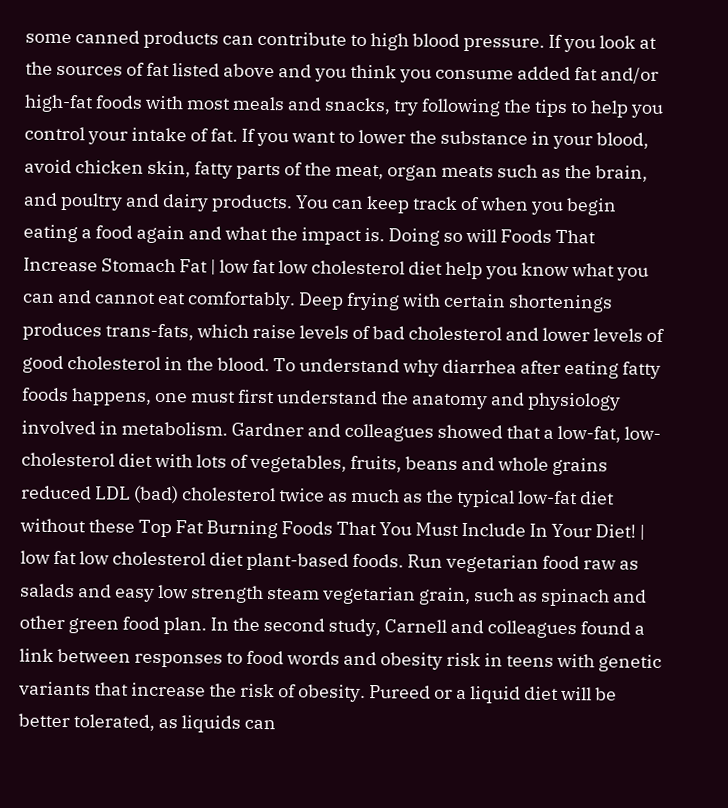some canned products can contribute to high blood pressure. If you look at the sources of fat listed above and you think you consume added fat and/or high-fat foods with most meals and snacks, try following the tips to help you control your intake of fat. If you want to lower the substance in your blood, avoid chicken skin, fatty parts of the meat, organ meats such as the brain, and poultry and dairy products. You can keep track of when you begin eating a food again and what the impact is. Doing so will Foods That Increase Stomach Fat | low fat low cholesterol diet help you know what you can and cannot eat comfortably. Deep frying with certain shortenings produces trans-fats, which raise levels of bad cholesterol and lower levels of good cholesterol in the blood. To understand why diarrhea after eating fatty foods happens, one must first understand the anatomy and physiology involved in metabolism. Gardner and colleagues showed that a low-fat, low-cholesterol diet with lots of vegetables, fruits, beans and whole grains reduced LDL (bad) cholesterol twice as much as the typical low-fat diet without these Top Fat Burning Foods That You Must Include In Your Diet! | low fat low cholesterol diet plant-based foods. Run vegetarian food raw as salads and easy low strength steam vegetarian grain, such as spinach and other green food plan. In the second study, Carnell and colleagues found a link between responses to food words and obesity risk in teens with genetic variants that increase the risk of obesity. Pureed or a liquid diet will be better tolerated, as liquids can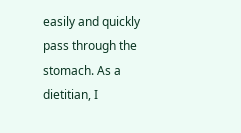easily and quickly pass through the stomach. As a dietitian, I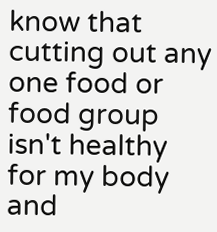know that cutting out any one food or food group isn't healthy for my body and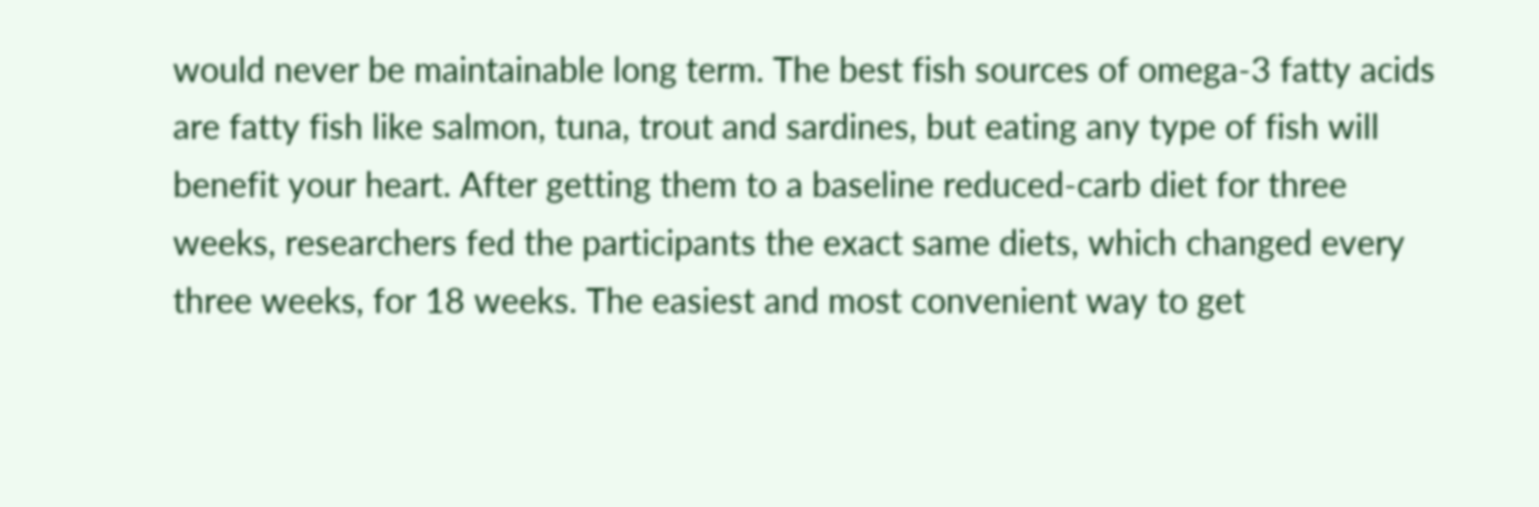would never be maintainable long term. The best fish sources of omega-3 fatty acids are fatty fish like salmon, tuna, trout and sardines, but eating any type of fish will benefit your heart. After getting them to a baseline reduced-carb diet for three weeks, researchers fed the participants the exact same diets, which changed every three weeks, for 18 weeks. The easiest and most convenient way to get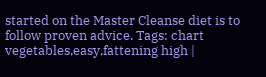started on the Master Cleanse diet is to follow proven advice. Tags: chart vegetables,easy,fattening high |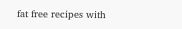fat free recipes with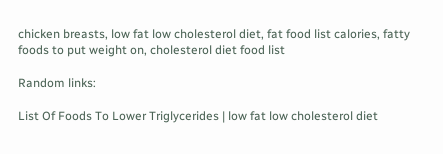chicken breasts, low fat low cholesterol diet, fat food list calories, fatty foods to put weight on, cholesterol diet food list

Random links:

List Of Foods To Lower Triglycerides | low fat low cholesterol diet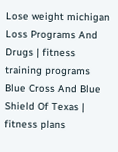Lose weight michigan
Loss Programs And Drugs | fitness training programs
Blue Cross And Blue Shield Of Texas | fitness plans